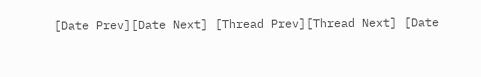[Date Prev][Date Next] [Thread Prev][Thread Next] [Date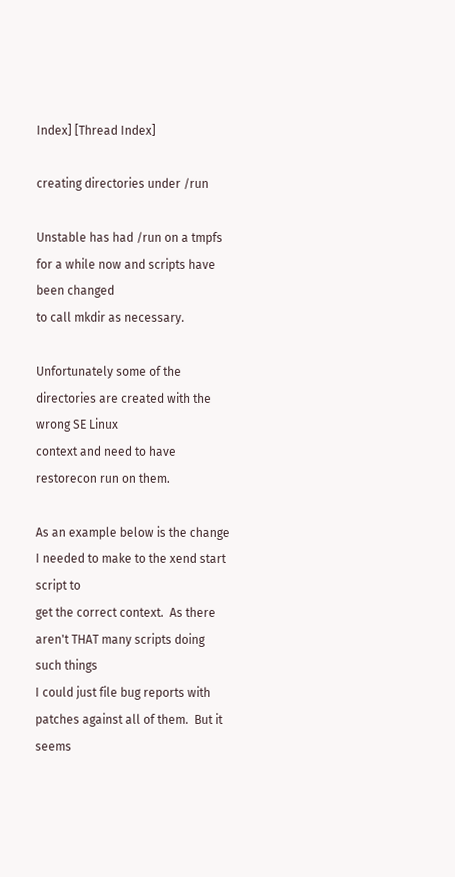Index] [Thread Index]

creating directories under /run

Unstable has had /run on a tmpfs for a while now and scripts have been changed
to call mkdir as necessary.

Unfortunately some of the directories are created with the wrong SE Linux
context and need to have restorecon run on them.

As an example below is the change I needed to make to the xend start script to
get the correct context.  As there aren't THAT many scripts doing such things
I could just file bug reports with patches against all of them.  But it seems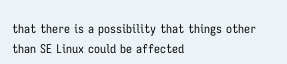that there is a possibility that things other than SE Linux could be affected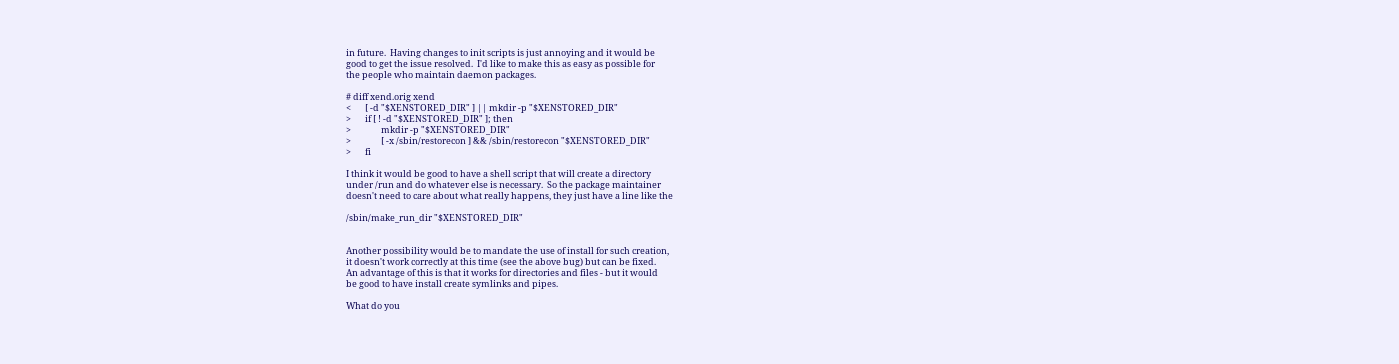in future.  Having changes to init scripts is just annoying and it would be
good to get the issue resolved.  I'd like to make this as easy as possible for
the people who maintain daemon packages.

# diff xend.orig xend
<       [ -d "$XENSTORED_DIR" ] || mkdir -p "$XENSTORED_DIR"
>       if [ ! -d "$XENSTORED_DIR" ]; then
>               mkdir -p "$XENSTORED_DIR"
>               [ -x /sbin/restorecon ] && /sbin/restorecon "$XENSTORED_DIR"
>       fi

I think it would be good to have a shell script that will create a directory
under /run and do whatever else is necessary.  So the package maintainer
doesn't need to care about what really happens, they just have a line like the

/sbin/make_run_dir "$XENSTORED_DIR"


Another possibility would be to mandate the use of install for such creation,
it doesn't work correctly at this time (see the above bug) but can be fixed.
An advantage of this is that it works for directories and files - but it would
be good to have install create symlinks and pipes.

What do you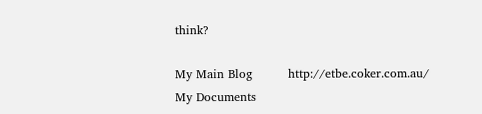think?

My Main Blog         http://etbe.coker.com.au/
My Documents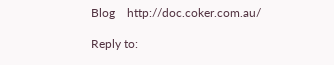Blog    http://doc.coker.com.au/

Reply to: